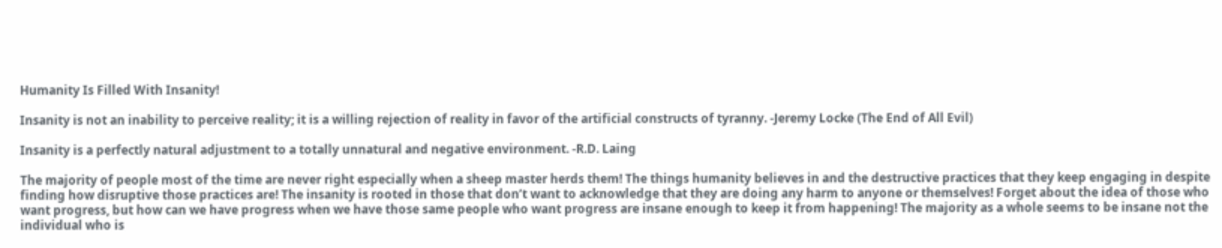Humanity Is Filled With Insanity!

Insanity is not an inability to perceive reality; it is a willing rejection of reality in favor of the artificial constructs of tyranny. -Jeremy Locke (The End of All Evil)

Insanity is a perfectly natural adjustment to a totally unnatural and negative environment. -R.D. Laing

The majority of people most of the time are never right especially when a sheep master herds them! The things humanity believes in and the destructive practices that they keep engaging in despite finding how disruptive those practices are! The insanity is rooted in those that don’t want to acknowledge that they are doing any harm to anyone or themselves! Forget about the idea of those who want progress, but how can we have progress when we have those same people who want progress are insane enough to keep it from happening! The majority as a whole seems to be insane not the individual who is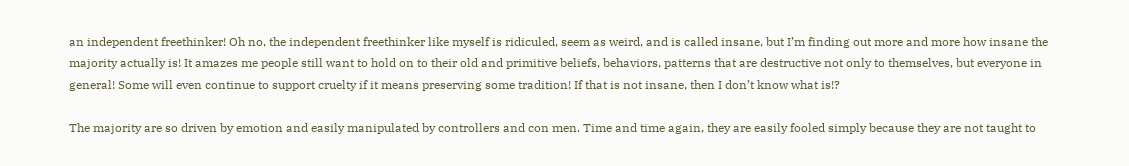an independent freethinker! Oh no, the independent freethinker like myself is ridiculed, seem as weird, and is called insane, but I’m finding out more and more how insane the majority actually is! It amazes me people still want to hold on to their old and primitive beliefs, behaviors, patterns that are destructive not only to themselves, but everyone in general! Some will even continue to support cruelty if it means preserving some tradition! If that is not insane, then I don’t know what is!?

The majority are so driven by emotion and easily manipulated by controllers and con men. Time and time again, they are easily fooled simply because they are not taught to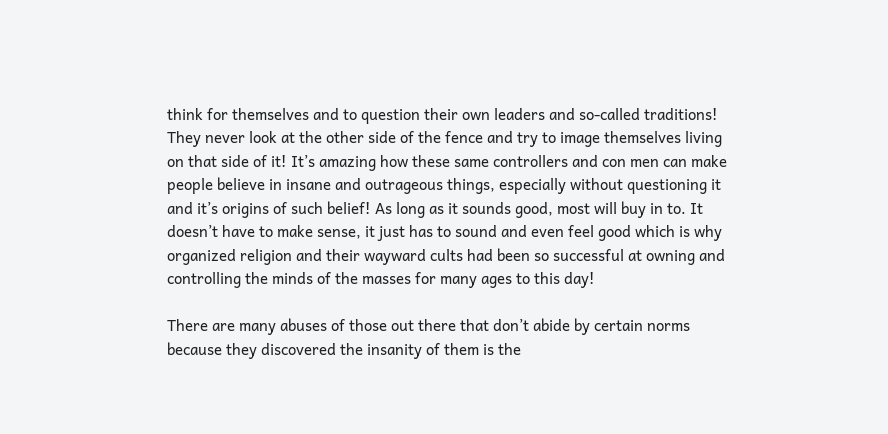think for themselves and to question their own leaders and so-called traditions! They never look at the other side of the fence and try to image themselves living on that side of it! It’s amazing how these same controllers and con men can make people believe in insane and outrageous things, especially without questioning it and it’s origins of such belief! As long as it sounds good, most will buy in to. It doesn’t have to make sense, it just has to sound and even feel good which is why organized religion and their wayward cults had been so successful at owning and controlling the minds of the masses for many ages to this day!

There are many abuses of those out there that don’t abide by certain norms because they discovered the insanity of them is the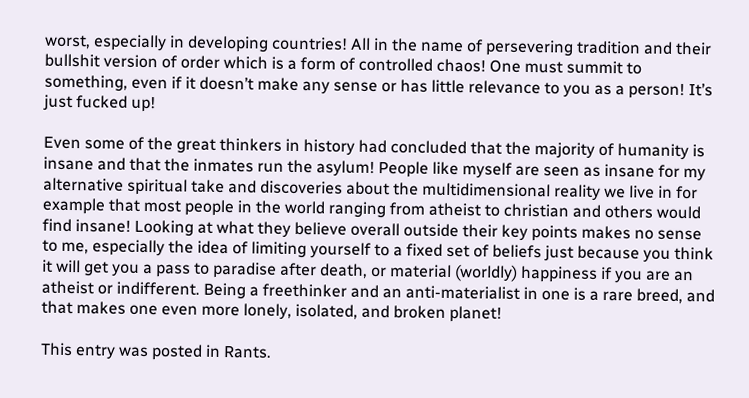worst, especially in developing countries! All in the name of persevering tradition and their bullshit version of order which is a form of controlled chaos! One must summit to something, even if it doesn’t make any sense or has little relevance to you as a person! It’s just fucked up!

Even some of the great thinkers in history had concluded that the majority of humanity is insane and that the inmates run the asylum! People like myself are seen as insane for my alternative spiritual take and discoveries about the multidimensional reality we live in for example that most people in the world ranging from atheist to christian and others would find insane! Looking at what they believe overall outside their key points makes no sense to me, especially the idea of limiting yourself to a fixed set of beliefs just because you think it will get you a pass to paradise after death, or material (worldly) happiness if you are an atheist or indifferent. Being a freethinker and an anti-materialist in one is a rare breed, and that makes one even more lonely, isolated, and broken planet!

This entry was posted in Rants.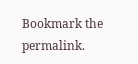Bookmark the permalink.